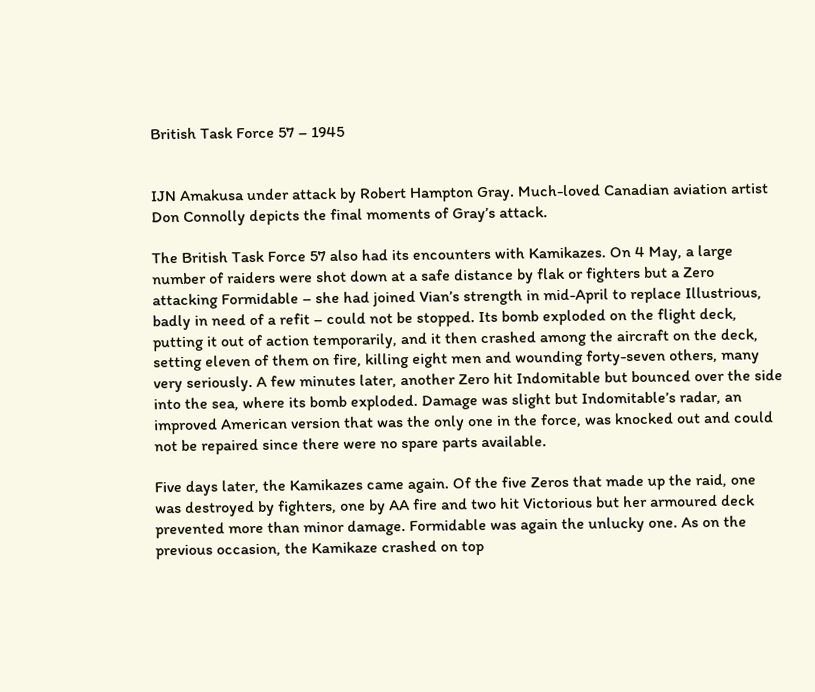British Task Force 57 – 1945


IJN Amakusa under attack by Robert Hampton Gray. Much-loved Canadian aviation artist Don Connolly depicts the final moments of Gray’s attack.

The British Task Force 57 also had its encounters with Kamikazes. On 4 May, a large number of raiders were shot down at a safe distance by flak or fighters but a Zero attacking Formidable – she had joined Vian’s strength in mid-April to replace Illustrious, badly in need of a refit – could not be stopped. Its bomb exploded on the flight deck, putting it out of action temporarily, and it then crashed among the aircraft on the deck, setting eleven of them on fire, killing eight men and wounding forty-seven others, many very seriously. A few minutes later, another Zero hit Indomitable but bounced over the side into the sea, where its bomb exploded. Damage was slight but Indomitable’s radar, an improved American version that was the only one in the force, was knocked out and could not be repaired since there were no spare parts available.

Five days later, the Kamikazes came again. Of the five Zeros that made up the raid, one was destroyed by fighters, one by AA fire and two hit Victorious but her armoured deck prevented more than minor damage. Formidable was again the unlucky one. As on the previous occasion, the Kamikaze crashed on top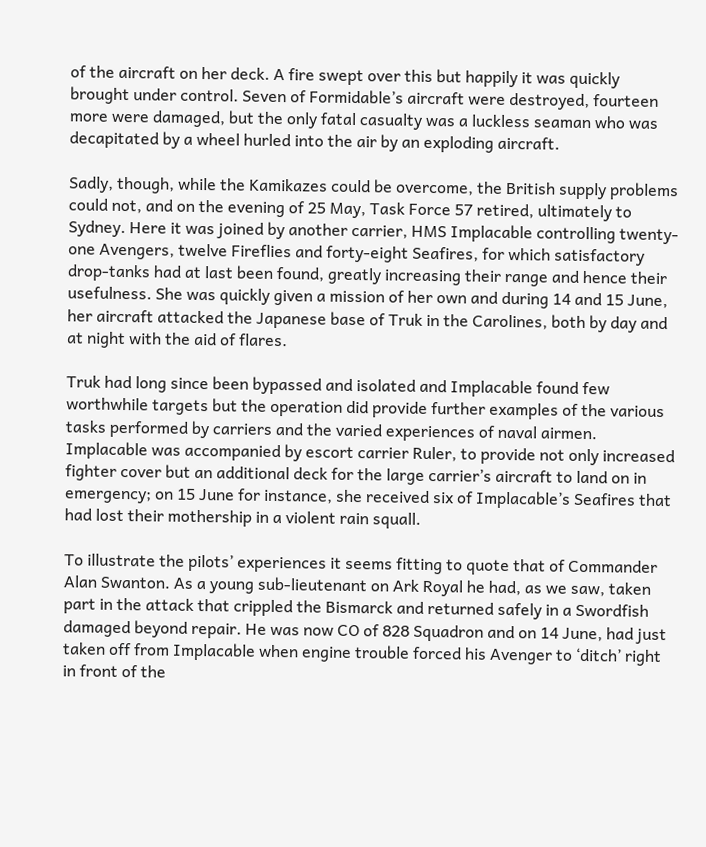of the aircraft on her deck. A fire swept over this but happily it was quickly brought under control. Seven of Formidable’s aircraft were destroyed, fourteen more were damaged, but the only fatal casualty was a luckless seaman who was decapitated by a wheel hurled into the air by an exploding aircraft.

Sadly, though, while the Kamikazes could be overcome, the British supply problems could not, and on the evening of 25 May, Task Force 57 retired, ultimately to Sydney. Here it was joined by another carrier, HMS Implacable controlling twenty-one Avengers, twelve Fireflies and forty-eight Seafires, for which satisfactory drop-tanks had at last been found, greatly increasing their range and hence their usefulness. She was quickly given a mission of her own and during 14 and 15 June, her aircraft attacked the Japanese base of Truk in the Carolines, both by day and at night with the aid of flares.

Truk had long since been bypassed and isolated and Implacable found few worthwhile targets but the operation did provide further examples of the various tasks performed by carriers and the varied experiences of naval airmen. Implacable was accompanied by escort carrier Ruler, to provide not only increased fighter cover but an additional deck for the large carrier’s aircraft to land on in emergency; on 15 June for instance, she received six of Implacable’s Seafires that had lost their mothership in a violent rain squall.

To illustrate the pilots’ experiences it seems fitting to quote that of Commander Alan Swanton. As a young sub-lieutenant on Ark Royal he had, as we saw, taken part in the attack that crippled the Bismarck and returned safely in a Swordfish damaged beyond repair. He was now CO of 828 Squadron and on 14 June, had just taken off from Implacable when engine trouble forced his Avenger to ‘ditch’ right in front of the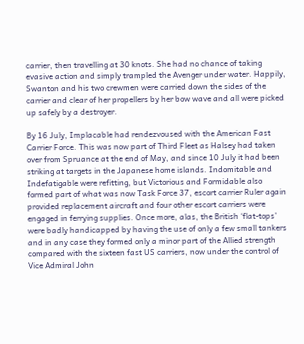carrier, then travelling at 30 knots. She had no chance of taking evasive action and simply trampled the Avenger under water. Happily, Swanton and his two crewmen were carried down the sides of the carrier and clear of her propellers by her bow wave and all were picked up safely by a destroyer.

By 16 July, Implacable had rendezvoused with the American Fast Carrier Force. This was now part of Third Fleet as Halsey had taken over from Spruance at the end of May, and since 10 July it had been striking at targets in the Japanese home islands. Indomitable and Indefatigable were refitting, but Victorious and Formidable also formed part of what was now Task Force 37, escort carrier Ruler again provided replacement aircraft and four other escort carriers were engaged in ferrying supplies. Once more, alas, the British ‘flat-tops’ were badly handicapped by having the use of only a few small tankers and in any case they formed only a minor part of the Allied strength compared with the sixteen fast US carriers, now under the control of Vice Admiral John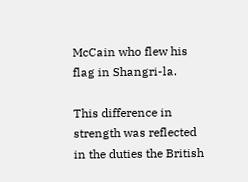McCain who flew his flag in Shangri-la.

This difference in strength was reflected in the duties the British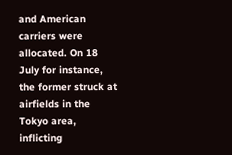and American carriers were allocated. On 18 July for instance, the former struck at airfields in the Tokyo area, inflicting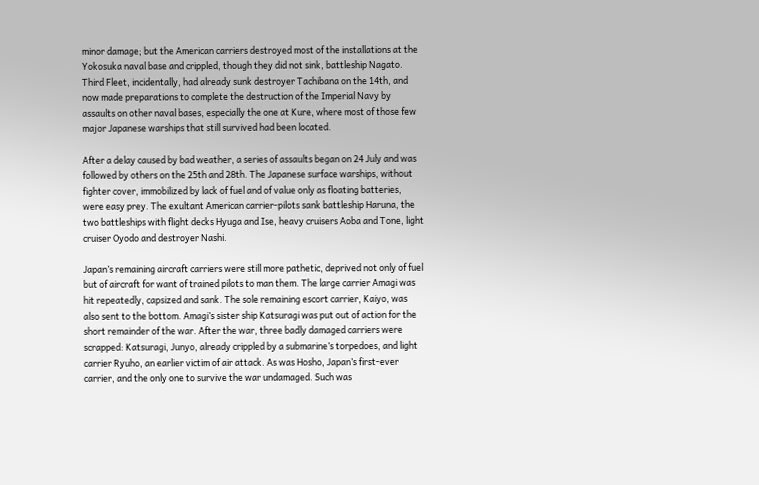minor damage; but the American carriers destroyed most of the installations at the Yokosuka naval base and crippled, though they did not sink, battleship Nagato. Third Fleet, incidentally, had already sunk destroyer Tachibana on the 14th, and now made preparations to complete the destruction of the Imperial Navy by assaults on other naval bases, especially the one at Kure, where most of those few major Japanese warships that still survived had been located.

After a delay caused by bad weather, a series of assaults began on 24 July and was followed by others on the 25th and 28th. The Japanese surface warships, without fighter cover, immobilized by lack of fuel and of value only as floating batteries, were easy prey. The exultant American carrier-pilots sank battleship Haruna, the two battleships with flight decks Hyuga and Ise, heavy cruisers Aoba and Tone, light cruiser Oyodo and destroyer Nashi.

Japan’s remaining aircraft carriers were still more pathetic, deprived not only of fuel but of aircraft for want of trained pilots to man them. The large carrier Amagi was hit repeatedly, capsized and sank. The sole remaining escort carrier, Kaiyo, was also sent to the bottom. Amagi’s sister ship Katsuragi was put out of action for the short remainder of the war. After the war, three badly damaged carriers were scrapped: Katsuragi, Junyo, already crippled by a submarine’s torpedoes, and light carrier Ryuho, an earlier victim of air attack. As was Hosho, Japan’s first-ever carrier, and the only one to survive the war undamaged. Such was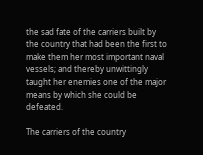the sad fate of the carriers built by the country that had been the first to make them her most important naval vessels; and thereby unwittingly taught her enemies one of the major means by which she could be defeated.

The carriers of the country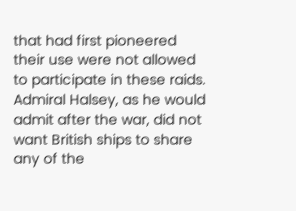that had first pioneered their use were not allowed to participate in these raids. Admiral Halsey, as he would admit after the war, did not want British ships to share any of the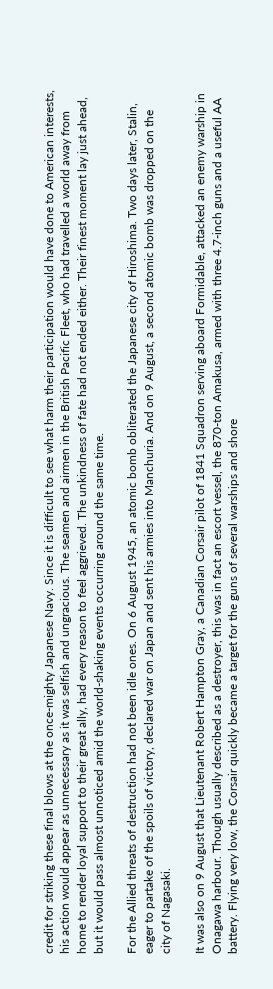credit for striking these final blows at the once-mighty Japanese Navy. Since it is difficult to see what harm their participation would have done to American interests, his action would appear as unnecessary as it was selfish and ungracious. The seamen and airmen in the British Pacific Fleet, who had travelled a world away from home to render loyal support to their great ally, had every reason to feel aggrieved. The unkindness of fate had not ended either. Their finest moment lay just ahead, but it would pass almost unnoticed amid the world-shaking events occurring around the same time.

For the Allied threats of destruction had not been idle ones. On 6 August 1945, an atomic bomb obliterated the Japanese city of Hiroshima. Two days later, Stalin, eager to partake of the spoils of victory, declared war on Japan and sent his armies into Manchuria. And on 9 August, a second atomic bomb was dropped on the city of Nagasaki.

It was also on 9 August that Lieutenant Robert Hampton Gray, a Canadian Corsair pilot of 1841 Squadron serving aboard Formidable, attacked an enemy warship in Onagawa harbour. Though usually described as a destroyer, this was in fact an escort vessel, the 870-ton Amakusa, armed with three 4.7-inch guns and a useful AA battery. Flying very low, the Corsair quickly became a target for the guns of several warships and shore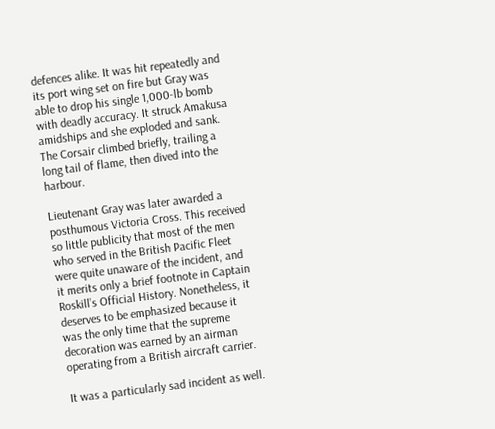defences alike. It was hit repeatedly and its port wing set on fire but Gray was able to drop his single 1,000-lb bomb with deadly accuracy. It struck Amakusa amidships and she exploded and sank. The Corsair climbed briefly, trailing a long tail of flame, then dived into the harbour.

Lieutenant Gray was later awarded a posthumous Victoria Cross. This received so little publicity that most of the men who served in the British Pacific Fleet were quite unaware of the incident, and it merits only a brief footnote in Captain Roskill’s Official History. Nonetheless, it deserves to be emphasized because it was the only time that the supreme decoration was earned by an airman operating from a British aircraft carrier.

It was a particularly sad incident as well.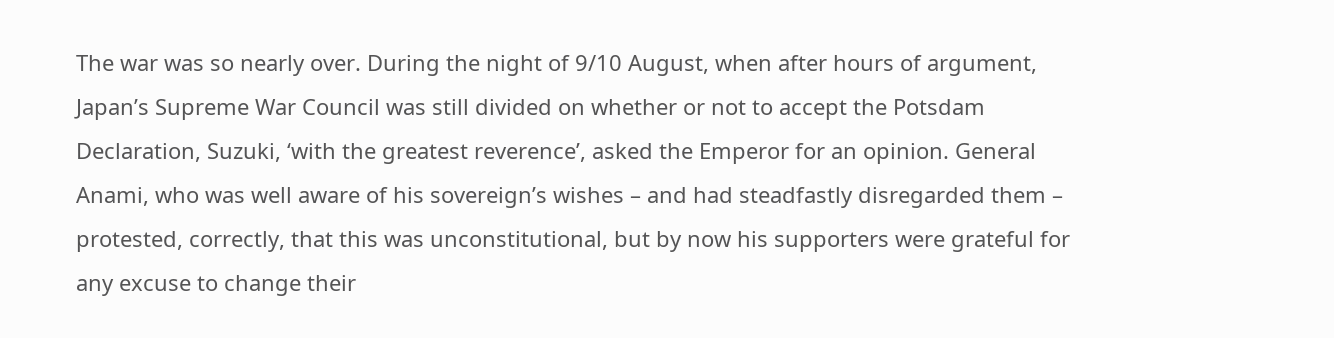The war was so nearly over. During the night of 9/10 August, when after hours of argument, Japan’s Supreme War Council was still divided on whether or not to accept the Potsdam Declaration, Suzuki, ‘with the greatest reverence’, asked the Emperor for an opinion. General Anami, who was well aware of his sovereign’s wishes – and had steadfastly disregarded them – protested, correctly, that this was unconstitutional, but by now his supporters were grateful for any excuse to change their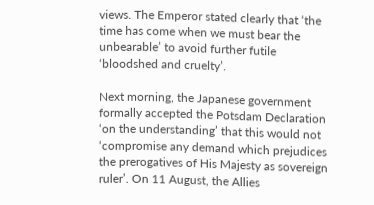views. The Emperor stated clearly that ‘the time has come when we must bear the unbearable’ to avoid further futile ‘bloodshed and cruelty’.

Next morning, the Japanese government formally accepted the Potsdam Declaration ‘on the understanding’ that this would not ‘compromise any demand which prejudices the prerogatives of His Majesty as sovereign ruler’. On 11 August, the Allies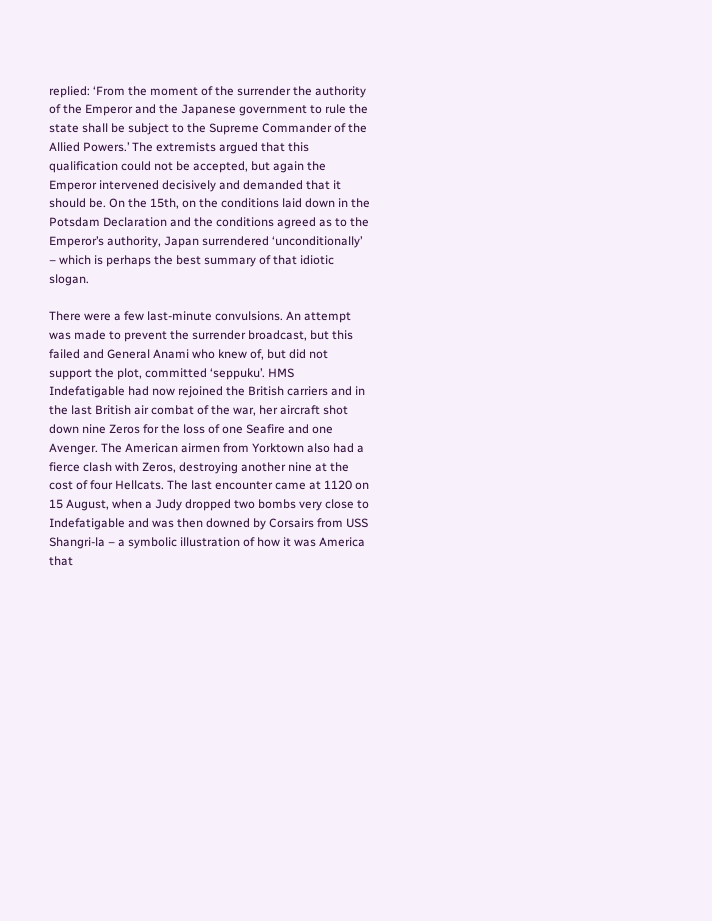replied: ‘From the moment of the surrender the authority of the Emperor and the Japanese government to rule the state shall be subject to the Supreme Commander of the Allied Powers.’ The extremists argued that this qualification could not be accepted, but again the Emperor intervened decisively and demanded that it should be. On the 15th, on the conditions laid down in the Potsdam Declaration and the conditions agreed as to the Emperor’s authority, Japan surrendered ‘unconditionally’ – which is perhaps the best summary of that idiotic slogan.

There were a few last-minute convulsions. An attempt was made to prevent the surrender broadcast, but this failed and General Anami who knew of, but did not support the plot, committed ‘seppuku’. HMS Indefatigable had now rejoined the British carriers and in the last British air combat of the war, her aircraft shot down nine Zeros for the loss of one Seafire and one Avenger. The American airmen from Yorktown also had a fierce clash with Zeros, destroying another nine at the cost of four Hellcats. The last encounter came at 1120 on 15 August, when a Judy dropped two bombs very close to Indefatigable and was then downed by Corsairs from USS Shangri-la – a symbolic illustration of how it was America that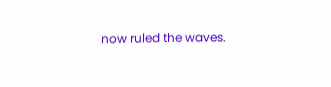now ruled the waves.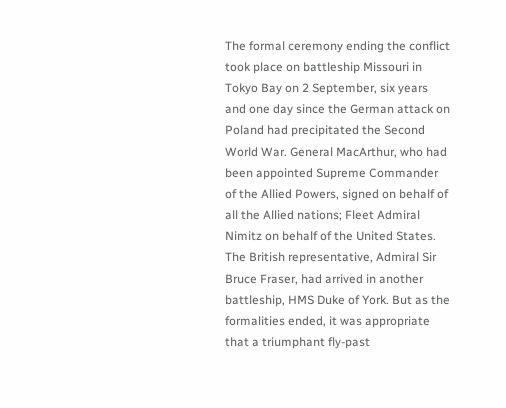The formal ceremony ending the conflict took place on battleship Missouri in Tokyo Bay on 2 September, six years and one day since the German attack on Poland had precipitated the Second World War. General MacArthur, who had been appointed Supreme Commander of the Allied Powers, signed on behalf of all the Allied nations; Fleet Admiral Nimitz on behalf of the United States. The British representative, Admiral Sir Bruce Fraser, had arrived in another battleship, HMS Duke of York. But as the formalities ended, it was appropriate that a triumphant fly-past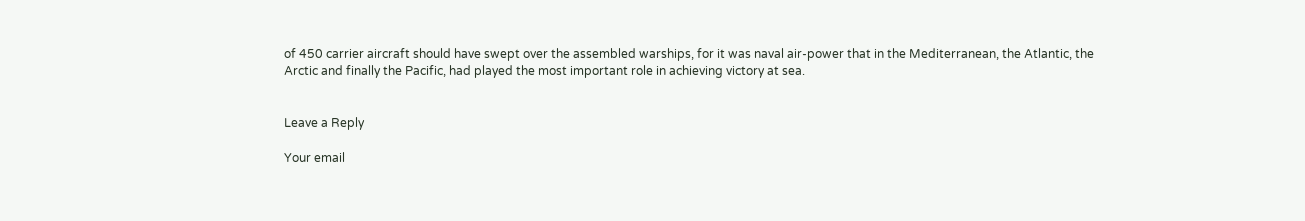of 450 carrier aircraft should have swept over the assembled warships, for it was naval air-power that in the Mediterranean, the Atlantic, the Arctic and finally the Pacific, had played the most important role in achieving victory at sea.


Leave a Reply

Your email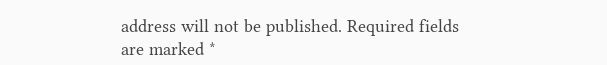address will not be published. Required fields are marked *